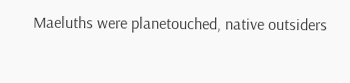Maeluths were planetouched, native outsiders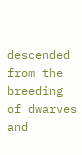descended from the breeding of dwarves and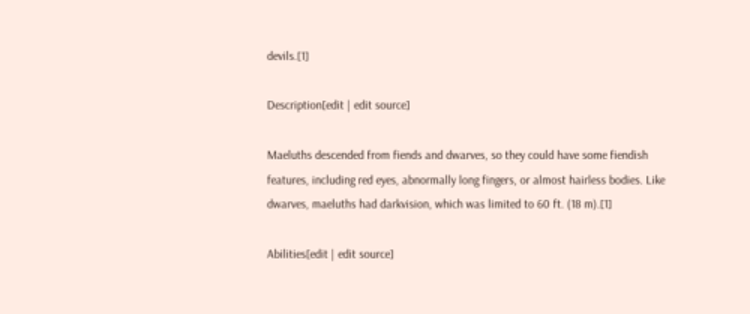devils.[1]

Description[edit | edit source]

Maeluths descended from fiends and dwarves, so they could have some fiendish features, including red eyes, abnormally long fingers, or almost hairless bodies. Like dwarves, maeluths had darkvision, which was limited to 60 ft. (18 m).[1]

Abilities[edit | edit source]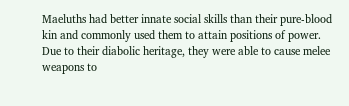Maeluths had better innate social skills than their pure-blood kin and commonly used them to attain positions of power. Due to their diabolic heritage, they were able to cause melee weapons to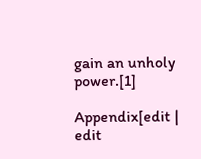gain an unholy power.[1]

Appendix[edit | edit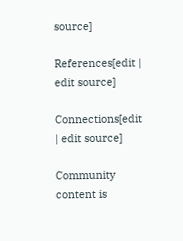source]

References[edit | edit source]

Connections[edit | edit source]

Community content is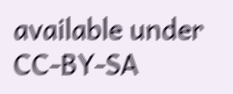available under CC-BY-SA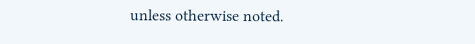unless otherwise noted.